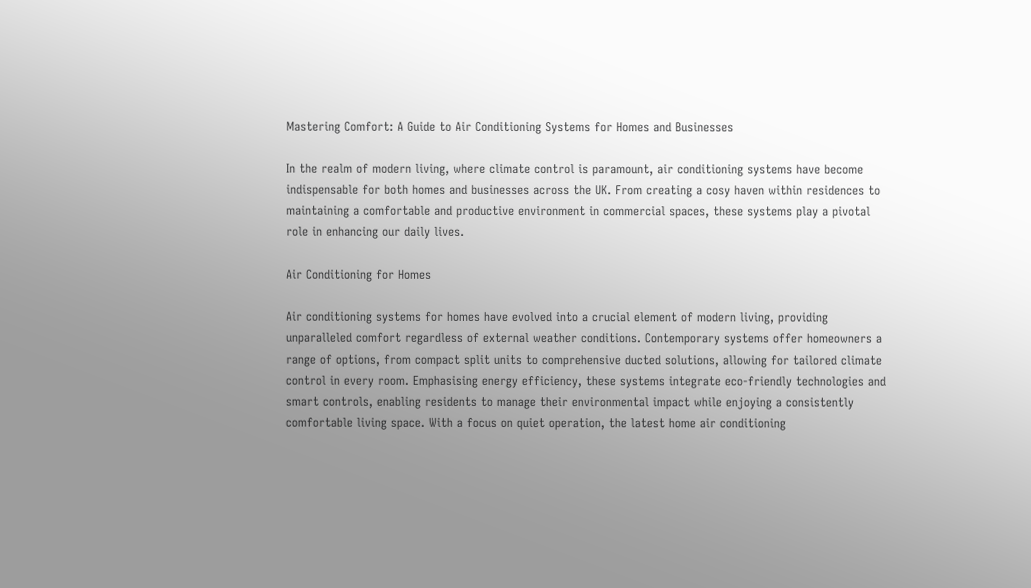Mastering Comfort: A Guide to Air Conditioning Systems for Homes and Businesses

In the realm of modern living, where climate control is paramount, air conditioning systems have become indispensable for both homes and businesses across the UK. From creating a cosy haven within residences to maintaining a comfortable and productive environment in commercial spaces, these systems play a pivotal role in enhancing our daily lives.

Air Conditioning for Homes

Air conditioning systems for homes have evolved into a crucial element of modern living, providing unparalleled comfort regardless of external weather conditions. Contemporary systems offer homeowners a range of options, from compact split units to comprehensive ducted solutions, allowing for tailored climate control in every room. Emphasising energy efficiency, these systems integrate eco-friendly technologies and smart controls, enabling residents to manage their environmental impact while enjoying a consistently comfortable living space. With a focus on quiet operation, the latest home air conditioning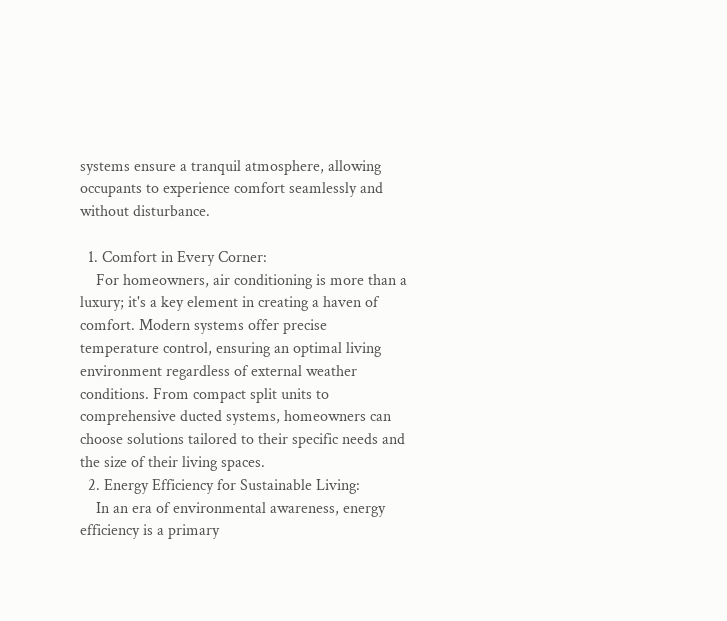systems ensure a tranquil atmosphere, allowing occupants to experience comfort seamlessly and without disturbance.

  1. Comfort in Every Corner:
    For homeowners, air conditioning is more than a luxury; it's a key element in creating a haven of comfort. Modern systems offer precise temperature control, ensuring an optimal living environment regardless of external weather conditions. From compact split units to comprehensive ducted systems, homeowners can choose solutions tailored to their specific needs and the size of their living spaces.
  2. Energy Efficiency for Sustainable Living:
    In an era of environmental awareness, energy efficiency is a primary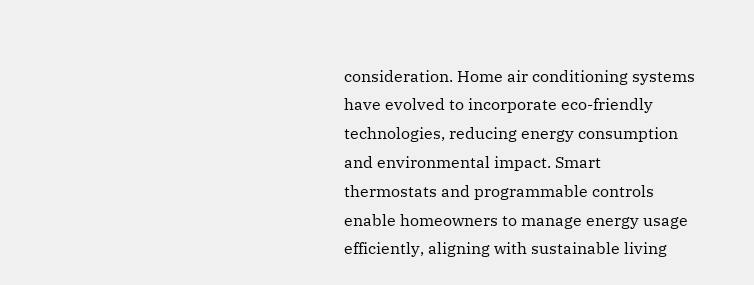consideration. Home air conditioning systems have evolved to incorporate eco-friendly technologies, reducing energy consumption and environmental impact. Smart thermostats and programmable controls enable homeowners to manage energy usage efficiently, aligning with sustainable living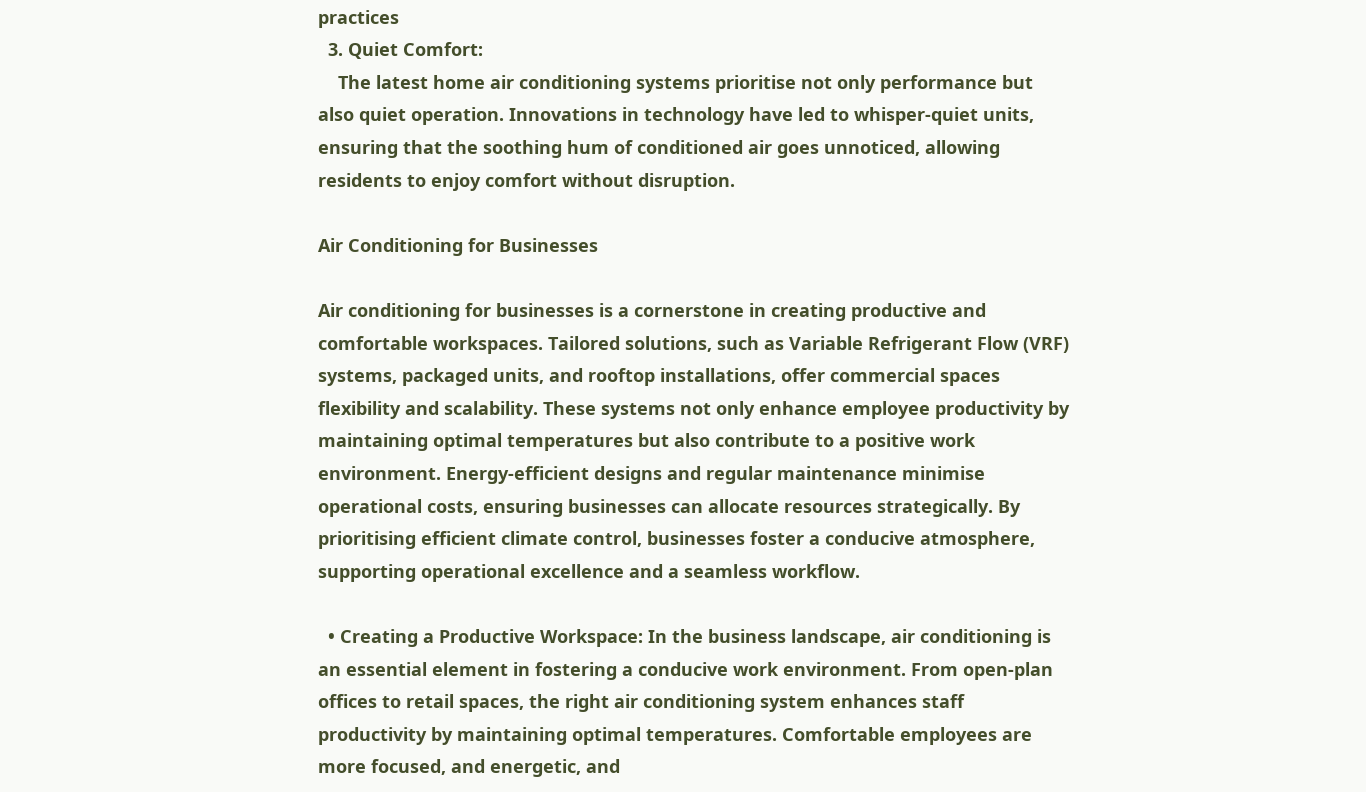practices
  3. Quiet Comfort:
    The latest home air conditioning systems prioritise not only performance but also quiet operation. Innovations in technology have led to whisper-quiet units, ensuring that the soothing hum of conditioned air goes unnoticed, allowing residents to enjoy comfort without disruption.

Air Conditioning for Businesses

Air conditioning for businesses is a cornerstone in creating productive and comfortable workspaces. Tailored solutions, such as Variable Refrigerant Flow (VRF) systems, packaged units, and rooftop installations, offer commercial spaces flexibility and scalability. These systems not only enhance employee productivity by maintaining optimal temperatures but also contribute to a positive work environment. Energy-efficient designs and regular maintenance minimise operational costs, ensuring businesses can allocate resources strategically. By prioritising efficient climate control, businesses foster a conducive atmosphere, supporting operational excellence and a seamless workflow.

  • Creating a Productive Workspace: In the business landscape, air conditioning is an essential element in fostering a conducive work environment. From open-plan offices to retail spaces, the right air conditioning system enhances staff productivity by maintaining optimal temperatures. Comfortable employees are more focused, and energetic, and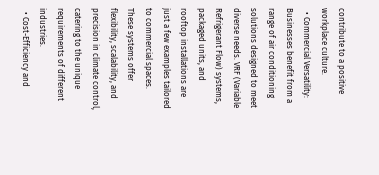contribute to a positive workplace culture.
  • Commercial Versatility: Businesses benefit from a range of air conditioning solutions designed to meet diverse needs. VRF (Variable Refrigerant Flow) systems, packaged units, and rooftop installations are just a few examples tailored to commercial spaces. These systems offer flexibility, scalability, and precision in climate control, catering to the unique requirements of different industries.
  • Cost-Efficiency and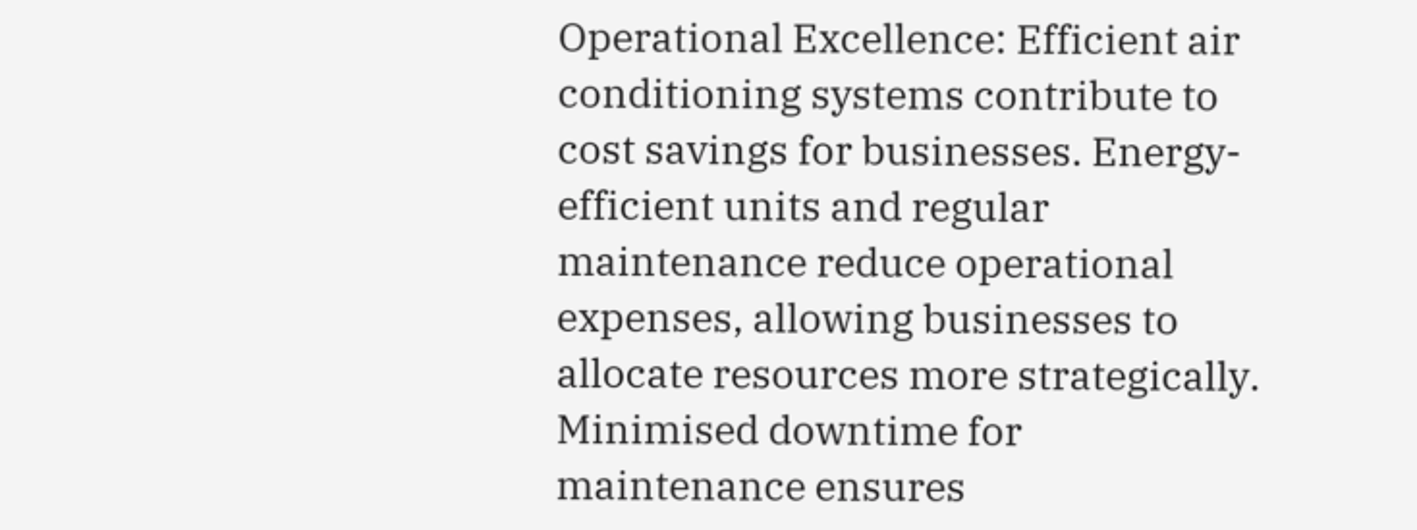Operational Excellence: Efficient air conditioning systems contribute to cost savings for businesses. Energy-efficient units and regular maintenance reduce operational expenses, allowing businesses to allocate resources more strategically. Minimised downtime for maintenance ensures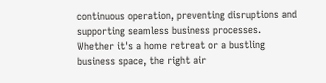continuous operation, preventing disruptions and supporting seamless business processes.
Whether it's a home retreat or a bustling business space, the right air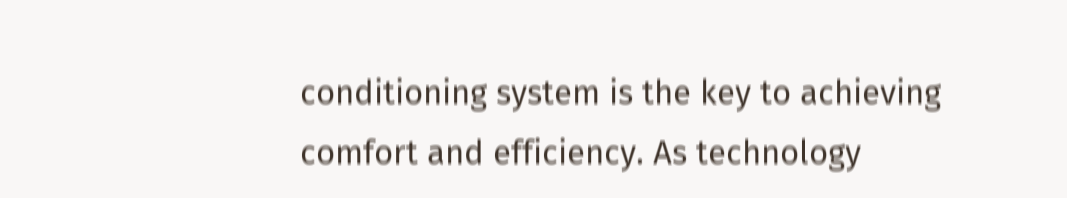conditioning system is the key to achieving comfort and efficiency. As technology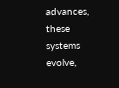advances, these systems evolve,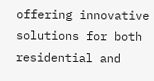offering innovative solutions for both residential and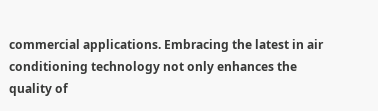commercial applications. Embracing the latest in air conditioning technology not only enhances the quality of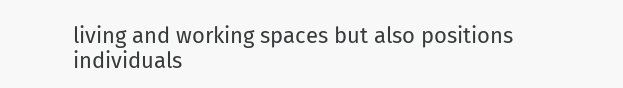living and working spaces but also positions individuals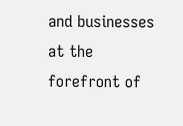and businesses at the forefront of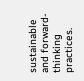sustainable and forward-thinking practices.